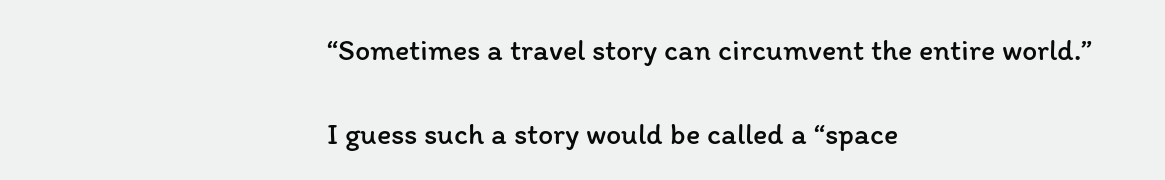“Sometimes a travel story can circumvent the entire world.”

I guess such a story would be called a “space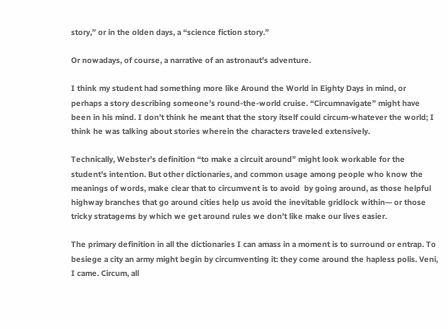story,” or in the olden days, a “science fiction story.”

Or nowadays, of course, a narrative of an astronaut’s adventure.

I think my student had something more like Around the World in Eighty Days in mind, or perhaps a story describing someone’s round-the-world cruise. “Circumnavigate” might have been in his mind. I don’t think he meant that the story itself could circum-whatever the world; I think he was talking about stories wherein the characters traveled extensively.

Technically, Webster’s definition “to make a circuit around” might look workable for the student’s intention. But other dictionaries, and common usage among people who know the meanings of words, make clear that to circumvent is to avoid  by going around, as those helpful highway branches that go around cities help us avoid the inevitable gridlock within— or those tricky stratagems by which we get around rules we don’t like make our lives easier.

The primary definition in all the dictionaries I can amass in a moment is to surround or entrap. To besiege a city an army might begin by circumventing it: they come around the hapless polis. Veni, I came. Circum, all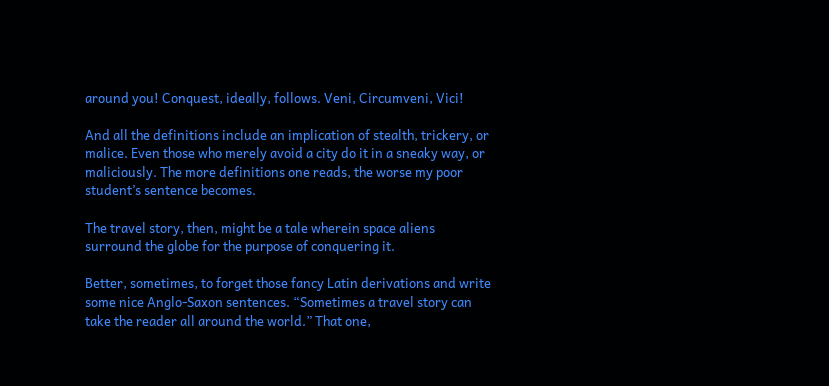around you! Conquest, ideally, follows. Veni, Circumveni, Vici!

And all the definitions include an implication of stealth, trickery, or malice. Even those who merely avoid a city do it in a sneaky way, or maliciously. The more definitions one reads, the worse my poor student’s sentence becomes.

The travel story, then, might be a tale wherein space aliens surround the globe for the purpose of conquering it.

Better, sometimes, to forget those fancy Latin derivations and write some nice Anglo-Saxon sentences. “Sometimes a travel story can take the reader all around the world.” That one,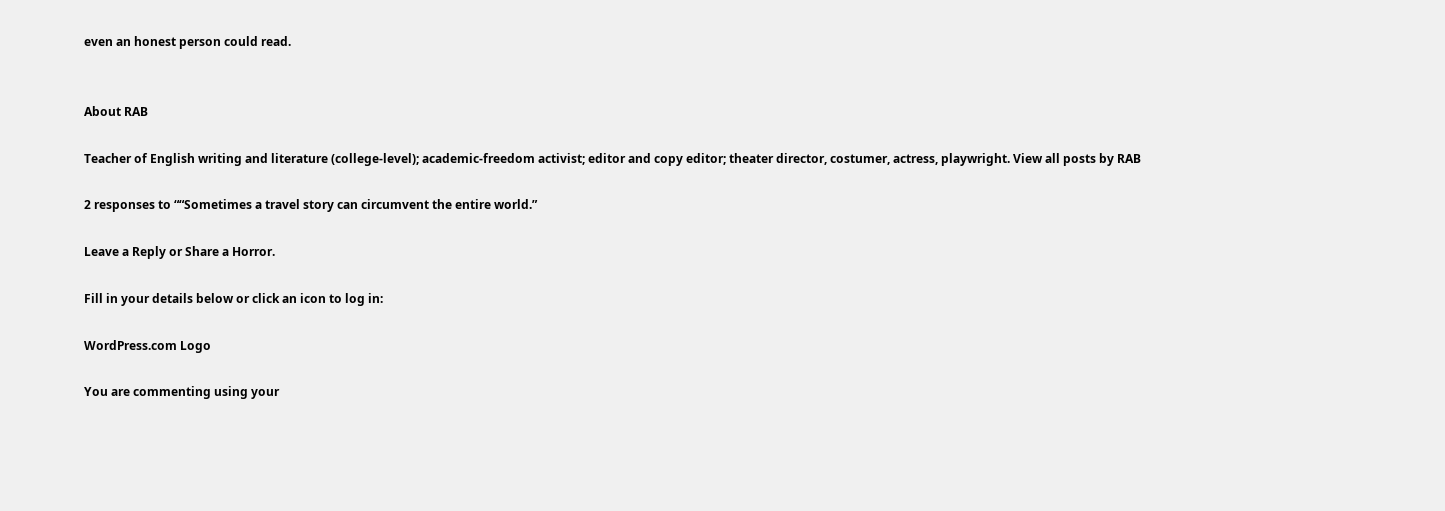even an honest person could read.


About RAB

Teacher of English writing and literature (college-level); academic-freedom activist; editor and copy editor; theater director, costumer, actress, playwright. View all posts by RAB

2 responses to ““Sometimes a travel story can circumvent the entire world.”

Leave a Reply or Share a Horror.

Fill in your details below or click an icon to log in:

WordPress.com Logo

You are commenting using your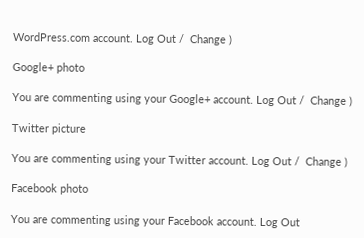WordPress.com account. Log Out /  Change )

Google+ photo

You are commenting using your Google+ account. Log Out /  Change )

Twitter picture

You are commenting using your Twitter account. Log Out /  Change )

Facebook photo

You are commenting using your Facebook account. Log Out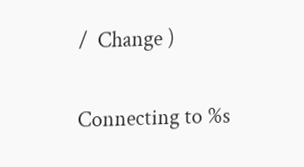/  Change )


Connecting to %s